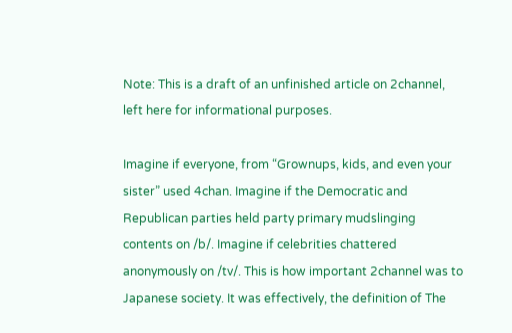Note: This is a draft of an unfinished article on 2channel, left here for informational purposes.

Imagine if everyone, from “Grownups, kids, and even your sister” used 4chan. Imagine if the Democratic and Republican parties held party primary mudslinging contents on /b/. Imagine if celebrities chattered anonymously on /tv/. This is how important 2channel was to Japanese society. It was effectively, the definition of The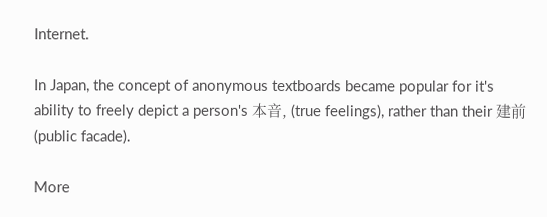Internet.

In Japan, the concept of anonymous textboards became popular for it's ability to freely depict a person's 本音, (true feelings), rather than their 建前 (public facade).

More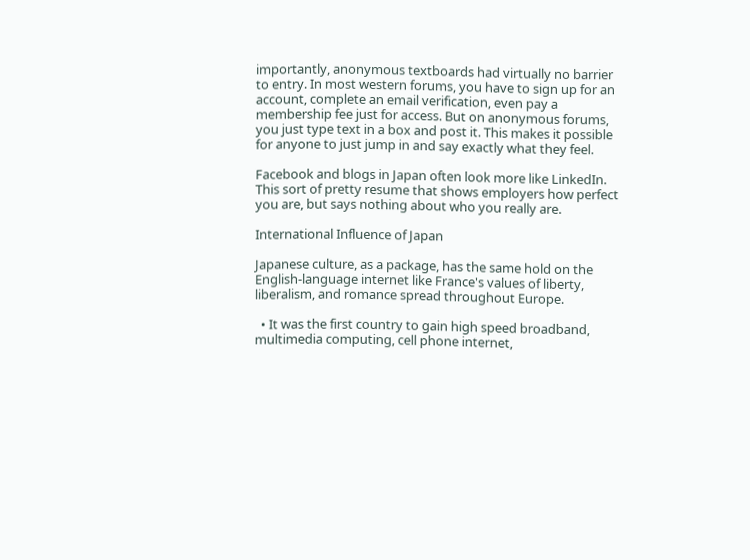importantly, anonymous textboards had virtually no barrier to entry. In most western forums, you have to sign up for an account, complete an email verification, even pay a membership fee just for access. But on anonymous forums, you just type text in a box and post it. This makes it possible for anyone to just jump in and say exactly what they feel.

Facebook and blogs in Japan often look more like LinkedIn. This sort of pretty resume that shows employers how perfect you are, but says nothing about who you really are.

International Influence of Japan

Japanese culture, as a package, has the same hold on the English-language internet like France's values of liberty, liberalism, and romance spread throughout Europe.

  • It was the first country to gain high speed broadband, multimedia computing, cell phone internet,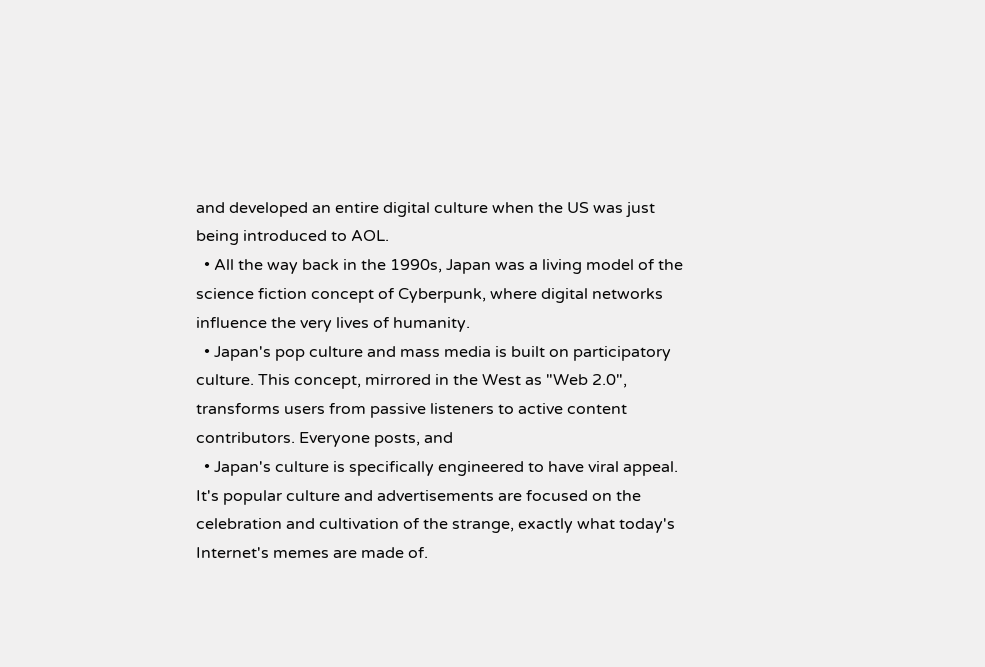and developed an entire digital culture when the US was just being introduced to AOL.
  • All the way back in the 1990s, Japan was a living model of the science fiction concept of Cyberpunk, where digital networks influence the very lives of humanity.
  • Japan's pop culture and mass media is built on participatory culture. This concept, mirrored in the West as "Web 2.0", transforms users from passive listeners to active content contributors. Everyone posts, and
  • Japan's culture is specifically engineered to have viral appeal. It's popular culture and advertisements are focused on the celebration and cultivation of the strange, exactly what today's Internet's memes are made of.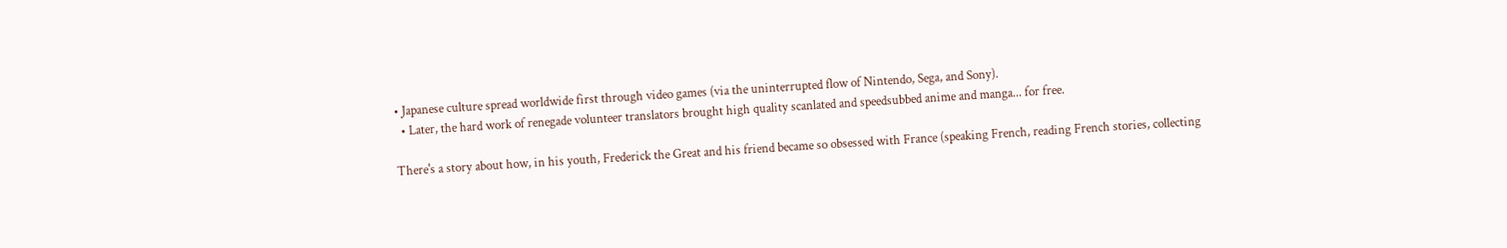• Japanese culture spread worldwide first through video games (via the uninterrupted flow of Nintendo, Sega, and Sony).
  • Later, the hard work of renegade volunteer translators brought high quality scanlated and speedsubbed anime and manga... for free.

There's a story about how, in his youth, Frederick the Great and his friend became so obsessed with France (speaking French, reading French stories, collecting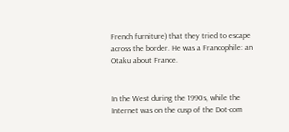French furniture) that they tried to escape across the border. He was a Francophile: an Otaku about France.


In the West during the 1990s, while the Internet was on the cusp of the Dot-com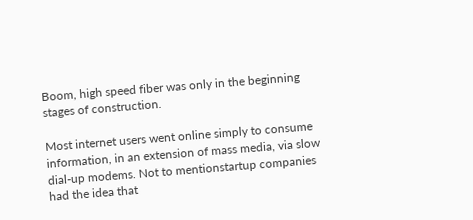Boom, high speed fiber was only in the beginning stages of construction.

Most internet users went online simply to consume information, in an extension of mass media, via slow dial-up modems. Not to mentionstartup companies had the idea that